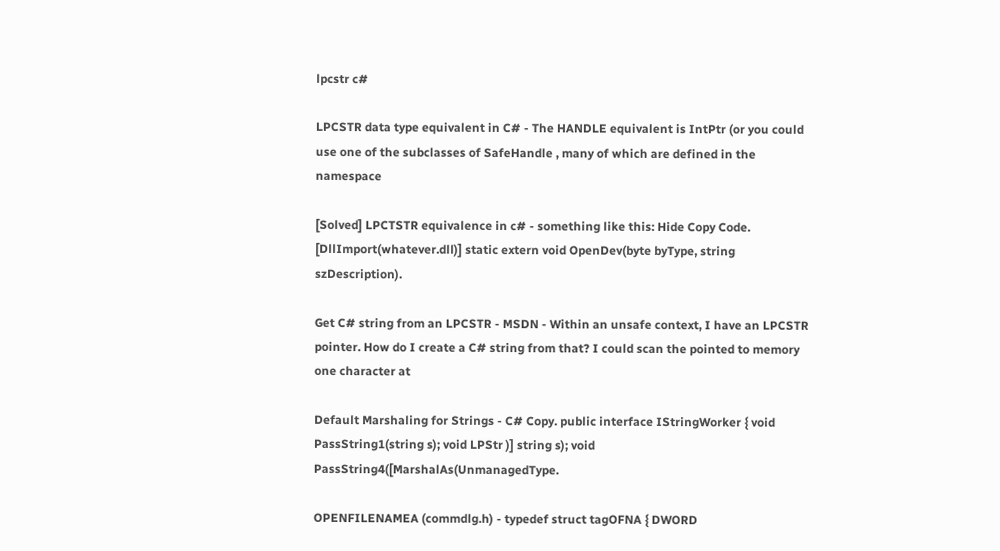lpcstr c#

LPCSTR data type equivalent in C# - The HANDLE equivalent is IntPtr (or you could use one of the subclasses of SafeHandle , many of which are defined in the namespace

[Solved] LPCTSTR equivalence in c# - something like this: Hide Copy Code. [DllImport(whatever.dll)] static extern void OpenDev(byte byType, string szDescription).

Get C# string from an LPCSTR - MSDN - Within an unsafe context, I have an LPCSTR pointer. How do I create a C# string from that? I could scan the pointed to memory one character at

Default Marshaling for Strings - C# Copy. public interface IStringWorker { void PassString1(string s); void LPStr )] string s); void PassString4([MarshalAs(UnmanagedType.

OPENFILENAMEA (commdlg.h) - typedef struct tagOFNA { DWORD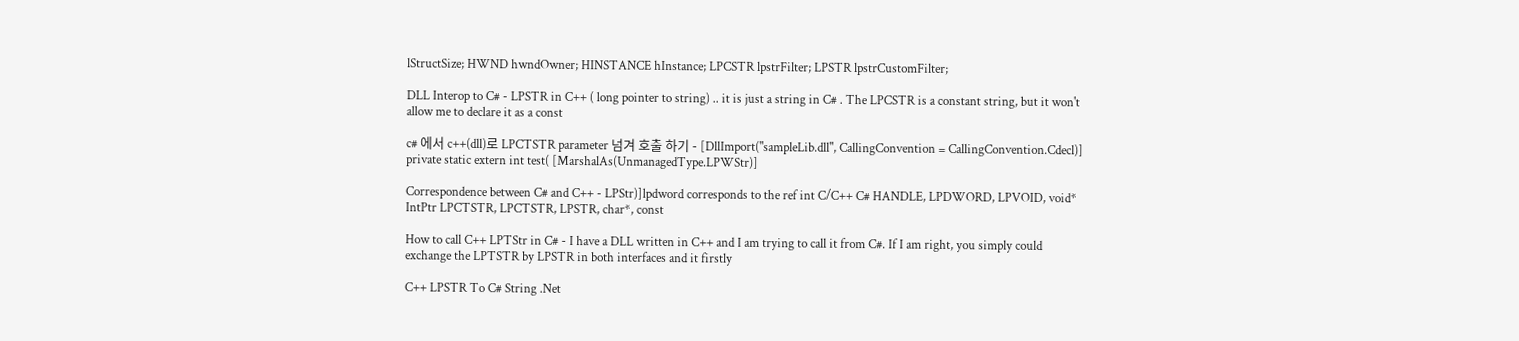lStructSize; HWND hwndOwner; HINSTANCE hInstance; LPCSTR lpstrFilter; LPSTR lpstrCustomFilter;

DLL Interop to C# - LPSTR in C++ ( long pointer to string) .. it is just a string in C# . The LPCSTR is a constant string, but it won't allow me to declare it as a const

c# 에서 c++(dll)로 LPCTSTR parameter 넘겨 호출 하기 - [DllImport("sampleLib.dll", CallingConvention = CallingConvention.Cdecl)] private static extern int test( [MarshalAs(UnmanagedType.LPWStr)]

Correspondence between C# and C++ - LPStr)]lpdword corresponds to the ref int C/C++ C# HANDLE, LPDWORD, LPVOID, void* IntPtr LPCTSTR, LPCTSTR, LPSTR, char*, const

How to call C++ LPTStr in C# - I have a DLL written in C++ and I am trying to call it from C#. If I am right, you simply could exchange the LPTSTR by LPSTR in both interfaces and it firstly

C++ LPSTR To C# String .Net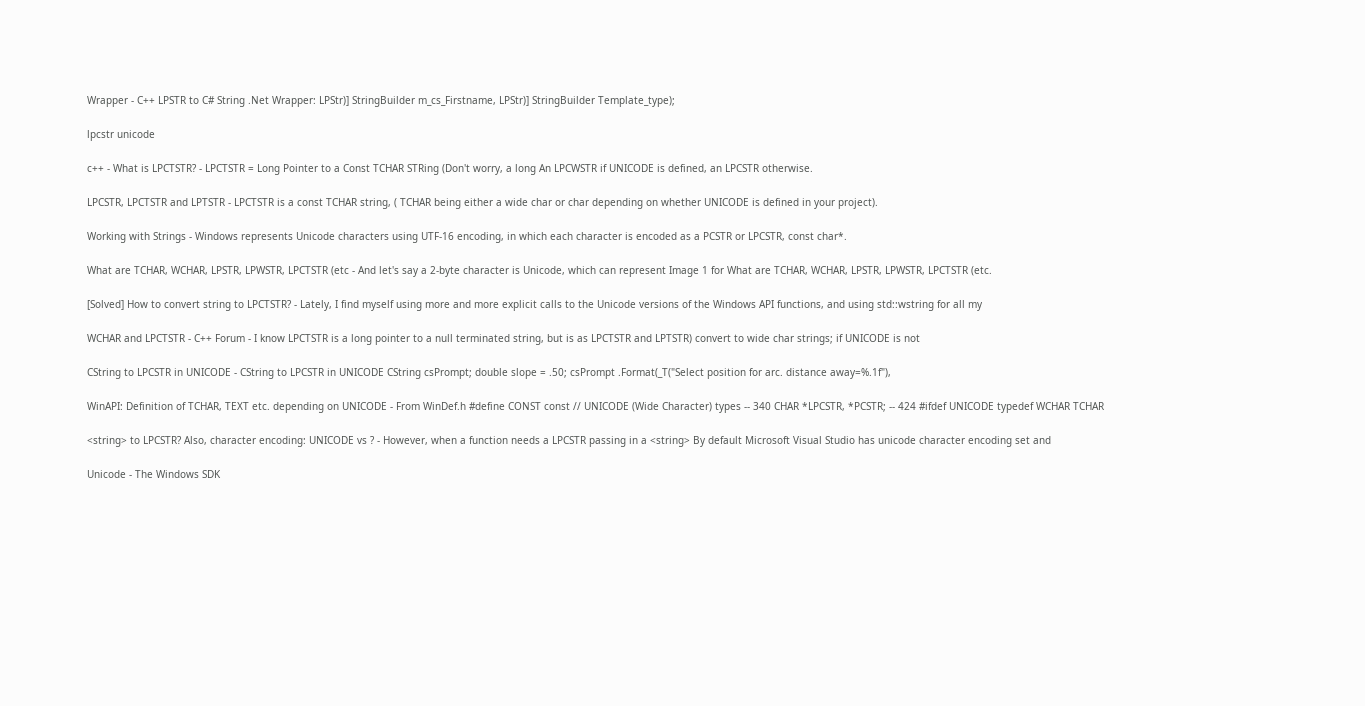Wrapper - C++ LPSTR to C# String .Net Wrapper: LPStr)] StringBuilder m_cs_Firstname, LPStr)] StringBuilder Template_type);

lpcstr unicode

c++ - What is LPCTSTR? - LPCTSTR = Long Pointer to a Const TCHAR STRing (Don't worry, a long An LPCWSTR if UNICODE is defined, an LPCSTR otherwise.

LPCSTR, LPCTSTR and LPTSTR - LPCTSTR is a const TCHAR string, ( TCHAR being either a wide char or char depending on whether UNICODE is defined in your project).

Working with Strings - Windows represents Unicode characters using UTF-16 encoding, in which each character is encoded as a PCSTR or LPCSTR, const char*.

What are TCHAR, WCHAR, LPSTR, LPWSTR, LPCTSTR (etc - And let's say a 2-byte character is Unicode, which can represent Image 1 for What are TCHAR, WCHAR, LPSTR, LPWSTR, LPCTSTR (etc.

[Solved] How to convert string to LPCTSTR? - Lately, I find myself using more and more explicit calls to the Unicode versions of the Windows API functions, and using std::wstring for all my

WCHAR and LPCTSTR - C++ Forum - I know LPCTSTR is a long pointer to a null terminated string, but is as LPCTSTR and LPTSTR) convert to wide char strings; if UNICODE is not

CString to LPCSTR in UNICODE - CString to LPCSTR in UNICODE CString csPrompt; double slope = .50; csPrompt .Format(_T("Select position for arc. distance away=%.1f"),

WinAPI: Definition of TCHAR, TEXT etc. depending on UNICODE - From WinDef.h #define CONST const // UNICODE (Wide Character) types -- 340 CHAR *LPCSTR, *PCSTR; -- 424 #ifdef UNICODE typedef WCHAR TCHAR

<string> to LPCSTR? Also, character encoding: UNICODE vs ? - However, when a function needs a LPCSTR passing in a <string> By default Microsoft Visual Studio has unicode character encoding set and

Unicode - The Windows SDK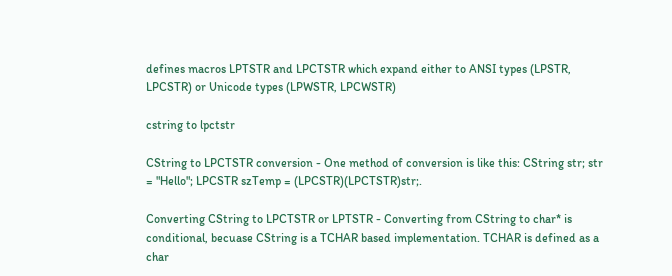defines macros LPTSTR and LPCTSTR which expand either to ANSI types (LPSTR, LPCSTR) or Unicode types (LPWSTR, LPCWSTR)

cstring to lpctstr

CString to LPCTSTR conversion - One method of conversion is like this: CString str; str = "Hello"; LPCSTR szTemp = (LPCSTR)(LPCTSTR)str;.

Converting CString to LPCTSTR or LPTSTR - Converting from CString to char* is conditional, becuase CString is a TCHAR based implementation. TCHAR is defined as a char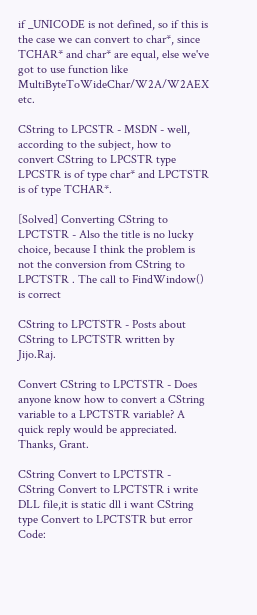if _UNICODE is not defined, so if this is the case we can convert to char*, since TCHAR* and char* are equal, else we've got to use function like MultiByteToWideChar/W2A/W2AEX etc.

CString to LPCSTR - MSDN - well, according to the subject, how to convert CString to LPCSTR type LPCSTR is of type char* and LPCTSTR is of type TCHAR*.

[Solved] Converting CString to LPCTSTR - Also the title is no lucky choice, because I think the problem is not the conversion from CString to LPCTSTR . The call to FindWindow() is correct

CString to LPCTSTR - Posts about CString to LPCTSTR written by Jijo.Raj.

Convert CString to LPCTSTR - Does anyone know how to convert a CString variable to a LPCTSTR variable? A quick reply would be appreciated. Thanks, Grant.

CString Convert to LPCTSTR - CString Convert to LPCTSTR i write DLL file,it is static dll i want CString type Convert to LPCTSTR but error Code: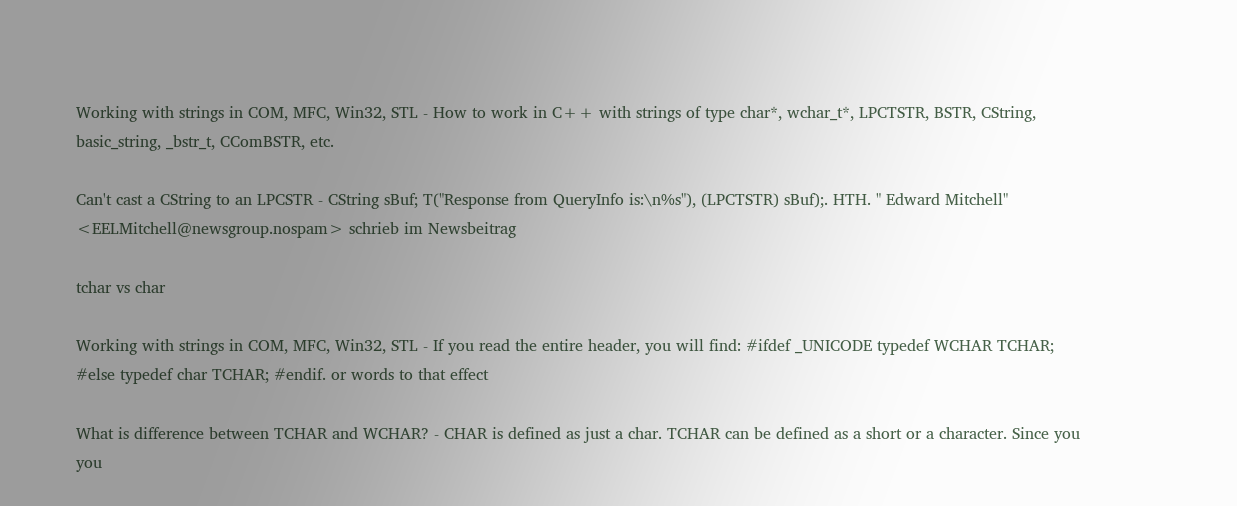Working with strings in COM, MFC, Win32, STL - How to work in C++ with strings of type char*, wchar_t*, LPCTSTR, BSTR, CString, basic_string, _bstr_t, CComBSTR, etc.

Can't cast a CString to an LPCSTR - CString sBuf; T("Response from QueryInfo is:\n%s"), (LPCTSTR) sBuf);. HTH. " Edward Mitchell" <EELMitchell@newsgroup.nospam> schrieb im Newsbeitrag

tchar vs char

Working with strings in COM, MFC, Win32, STL - If you read the entire header, you will find: #ifdef _UNICODE typedef WCHAR TCHAR; #else typedef char TCHAR; #endif. or words to that effect

What is difference between TCHAR and WCHAR? - CHAR is defined as just a char. TCHAR can be defined as a short or a character. Since you you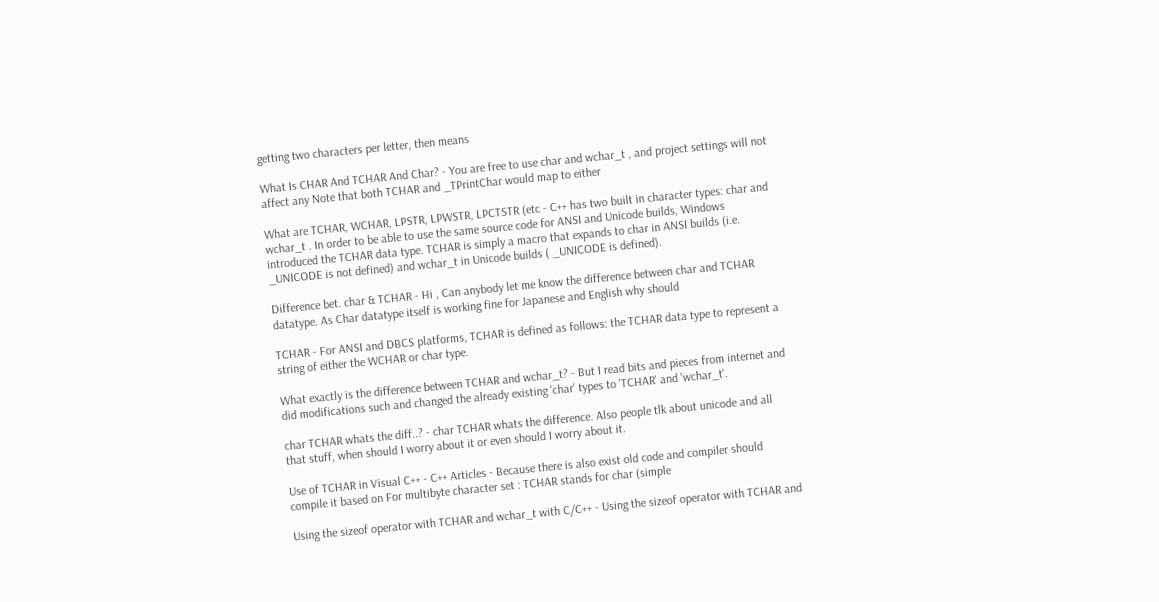getting two characters per letter, then means

What Is CHAR And TCHAR And Char? - You are free to use char and wchar_t , and project settings will not affect any Note that both TCHAR and _TPrintChar would map to either

What are TCHAR, WCHAR, LPSTR, LPWSTR, LPCTSTR (etc - C++ has two built in character types: char and wchar_t . In order to be able to use the same source code for ANSI and Unicode builds, Windows introduced the TCHAR data type. TCHAR is simply a macro that expands to char in ANSI builds (i.e. _UNICODE is not defined) and wchar_t in Unicode builds ( _UNICODE is defined).

Difference bet. char & TCHAR - Hi , Can anybody let me know the difference between char and TCHAR datatype. As Char datatype itself is working fine for Japanese and English why should

TCHAR - For ANSI and DBCS platforms, TCHAR is defined as follows: the TCHAR data type to represent a string of either the WCHAR or char type.

What exactly is the difference between TCHAR and wchar_t? - But I read bits and pieces from internet and did modifications such and changed the already existing 'char' types to 'TCHAR' and 'wchar_t'.

char TCHAR whats the diff..? - char TCHAR whats the difference. Also people tlk about unicode and all that stuff, when should I worry about it or even should I worry about it.

Use of TCHAR in Visual C++ - C++ Articles - Because there is also exist old code and compiler should compile it based on For multibyte character set : TCHAR stands for char (simple

Using the sizeof operator with TCHAR and wchar_t with C/C++ - Using the sizeof operator with TCHAR and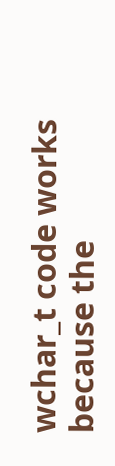wchar_t code works because the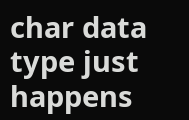char data type just happens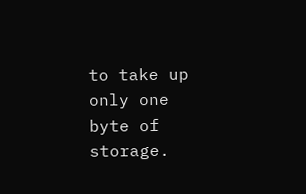to take up only one byte of storage.